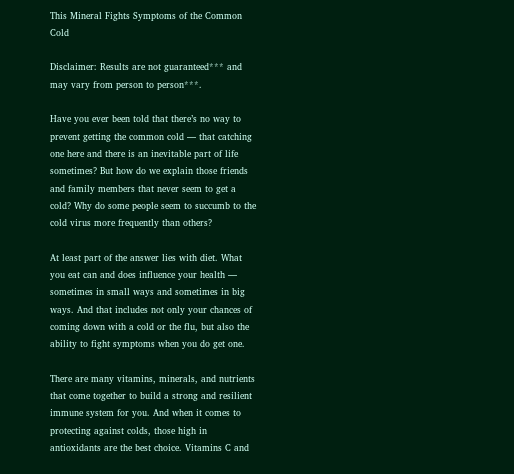This Mineral Fights Symptoms of the Common Cold

Disclaimer: Results are not guaranteed*** and may vary from person to person***.

Have you ever been told that there’s no way to prevent getting the common cold — that catching one here and there is an inevitable part of life sometimes? But how do we explain those friends and family members that never seem to get a cold? Why do some people seem to succumb to the cold virus more frequently than others?

At least part of the answer lies with diet. What you eat can and does influence your health — sometimes in small ways and sometimes in big ways. And that includes not only your chances of coming down with a cold or the flu, but also the ability to fight symptoms when you do get one.

There are many vitamins, minerals, and nutrients that come together to build a strong and resilient immune system for you. And when it comes to protecting against colds, those high in antioxidants are the best choice. Vitamins C and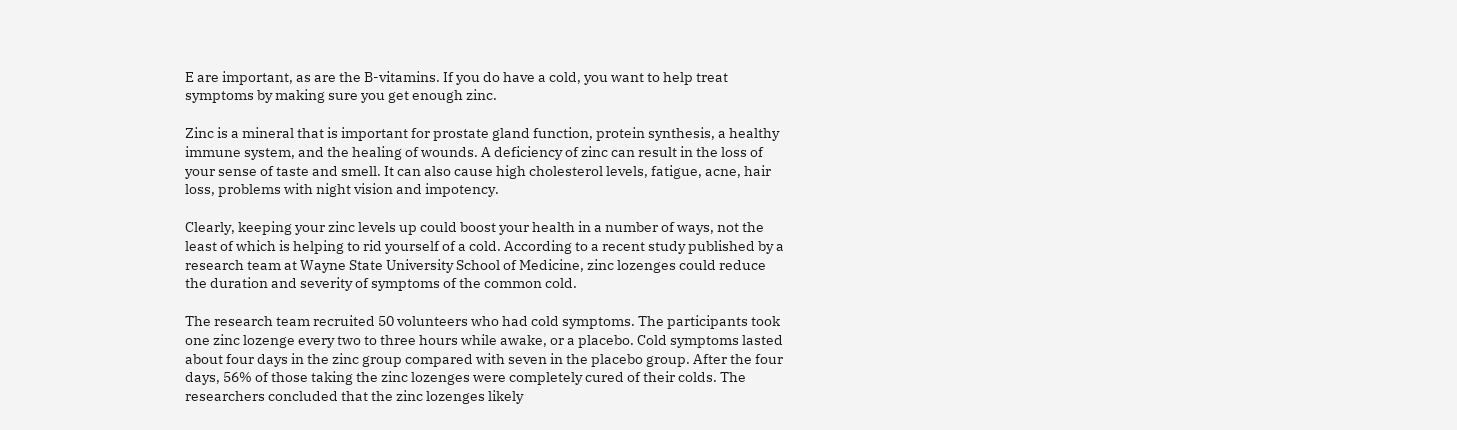E are important, as are the B-vitamins. If you do have a cold, you want to help treat symptoms by making sure you get enough zinc.

Zinc is a mineral that is important for prostate gland function, protein synthesis, a healthy immune system, and the healing of wounds. A deficiency of zinc can result in the loss of your sense of taste and smell. It can also cause high cholesterol levels, fatigue, acne, hair loss, problems with night vision and impotency.

Clearly, keeping your zinc levels up could boost your health in a number of ways, not the least of which is helping to rid yourself of a cold. According to a recent study published by a research team at Wayne State University School of Medicine, zinc lozenges could reduce the duration and severity of symptoms of the common cold.

The research team recruited 50 volunteers who had cold symptoms. The participants took one zinc lozenge every two to three hours while awake, or a placebo. Cold symptoms lasted about four days in the zinc group compared with seven in the placebo group. After the four days, 56% of those taking the zinc lozenges were completely cured of their colds. The researchers concluded that the zinc lozenges likely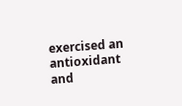exercised an antioxidant and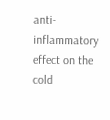anti-inflammatory effect on the cold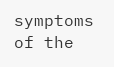symptoms of the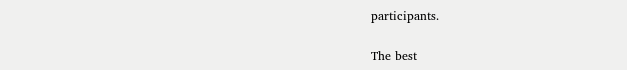participants.

The best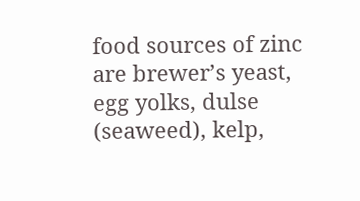food sources of zinc are brewer’s yeast, egg yolks, dulse (seaweed), kelp,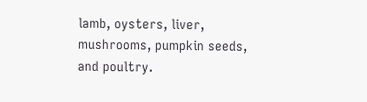lamb, oysters, liver, mushrooms, pumpkin seeds, and poultry.